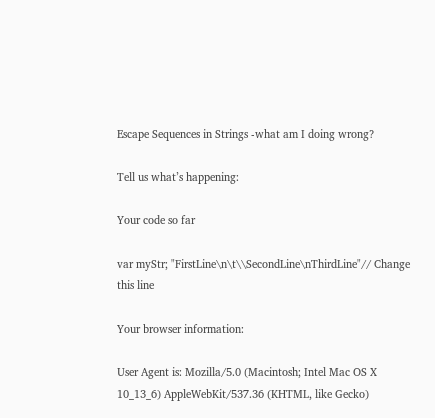Escape Sequences in Strings -what am I doing wrong?

Tell us what’s happening:

Your code so far

var myStr; "FirstLine\n\t\\SecondLine\nThirdLine"// Change this line

Your browser information:

User Agent is: Mozilla/5.0 (Macintosh; Intel Mac OS X 10_13_6) AppleWebKit/537.36 (KHTML, like Gecko)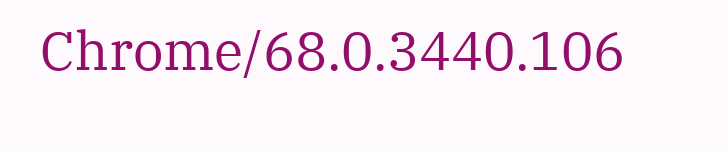Chrome/68.0.3440.106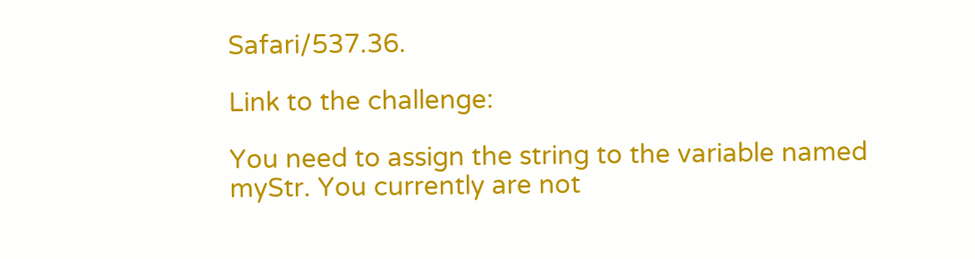Safari/537.36.

Link to the challenge:

You need to assign the string to the variable named myStr. You currently are not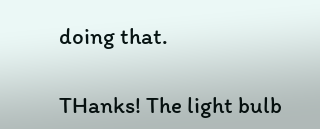doing that.

THanks! The light bulb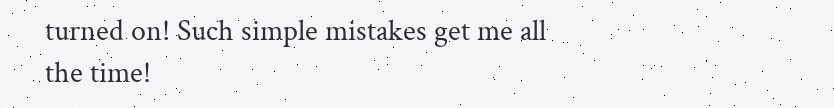turned on! Such simple mistakes get me all the time!